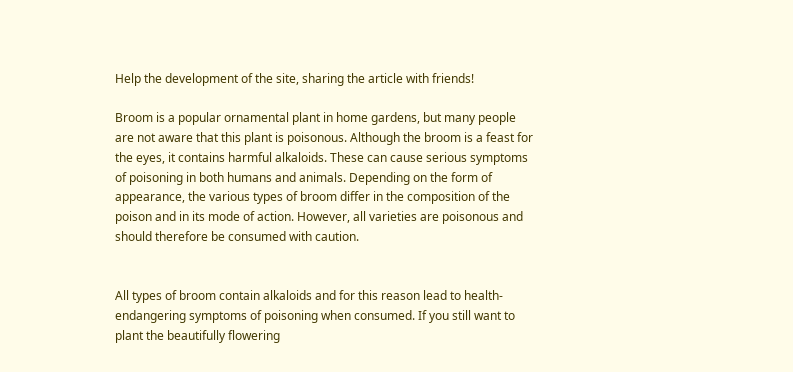Help the development of the site, sharing the article with friends!

Broom is a popular ornamental plant in home gardens, but many people are not aware that this plant is poisonous. Although the broom is a feast for the eyes, it contains harmful alkaloids. These can cause serious symptoms of poisoning in both humans and animals. Depending on the form of appearance, the various types of broom differ in the composition of the poison and in its mode of action. However, all varieties are poisonous and should therefore be consumed with caution.


All types of broom contain alkaloids and for this reason lead to health-endangering symptoms of poisoning when consumed. If you still want to plant the beautifully flowering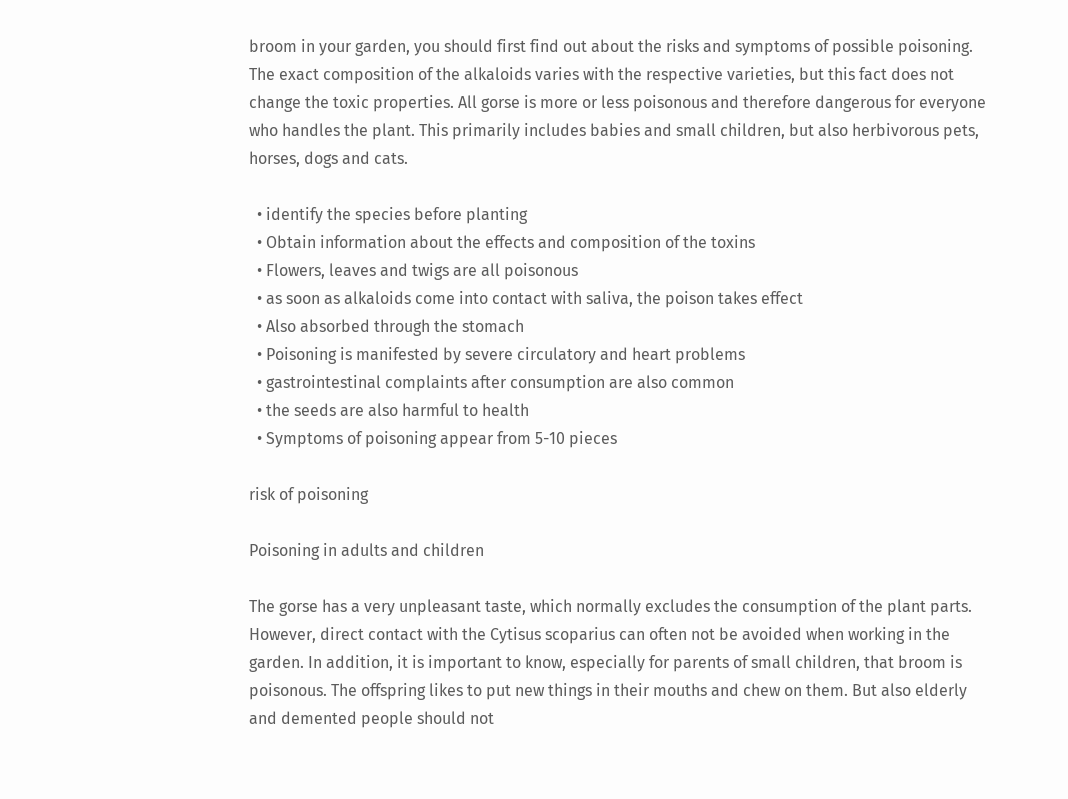broom in your garden, you should first find out about the risks and symptoms of possible poisoning. The exact composition of the alkaloids varies with the respective varieties, but this fact does not change the toxic properties. All gorse is more or less poisonous and therefore dangerous for everyone who handles the plant. This primarily includes babies and small children, but also herbivorous pets, horses, dogs and cats.

  • identify the species before planting
  • Obtain information about the effects and composition of the toxins
  • Flowers, leaves and twigs are all poisonous
  • as soon as alkaloids come into contact with saliva, the poison takes effect
  • Also absorbed through the stomach
  • Poisoning is manifested by severe circulatory and heart problems
  • gastrointestinal complaints after consumption are also common
  • the seeds are also harmful to health
  • Symptoms of poisoning appear from 5-10 pieces

risk of poisoning

Poisoning in adults and children

The gorse has a very unpleasant taste, which normally excludes the consumption of the plant parts. However, direct contact with the Cytisus scoparius can often not be avoided when working in the garden. In addition, it is important to know, especially for parents of small children, that broom is poisonous. The offspring likes to put new things in their mouths and chew on them. But also elderly and demented people should not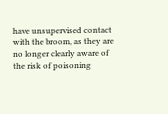have unsupervised contact with the broom, as they are no longer clearly aware of the risk of poisoning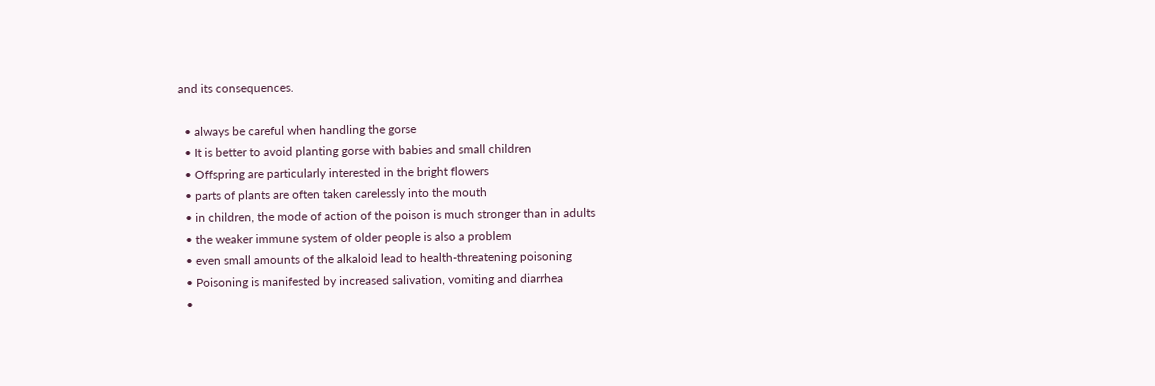and its consequences.

  • always be careful when handling the gorse
  • It is better to avoid planting gorse with babies and small children
  • Offspring are particularly interested in the bright flowers
  • parts of plants are often taken carelessly into the mouth
  • in children, the mode of action of the poison is much stronger than in adults
  • the weaker immune system of older people is also a problem
  • even small amounts of the alkaloid lead to health-threatening poisoning
  • Poisoning is manifested by increased salivation, vomiting and diarrhea
  •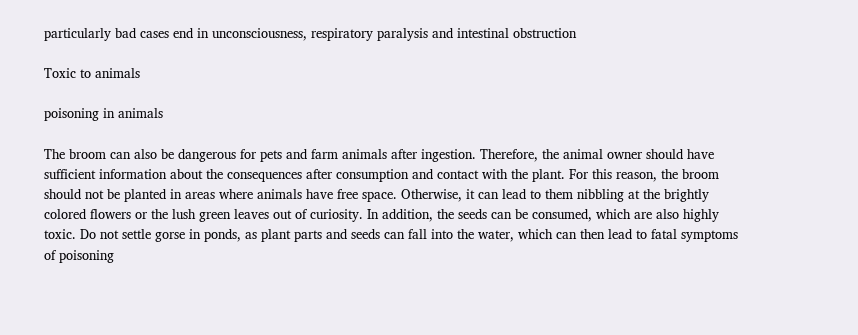particularly bad cases end in unconsciousness, respiratory paralysis and intestinal obstruction

Toxic to animals

poisoning in animals

The broom can also be dangerous for pets and farm animals after ingestion. Therefore, the animal owner should have sufficient information about the consequences after consumption and contact with the plant. For this reason, the broom should not be planted in areas where animals have free space. Otherwise, it can lead to them nibbling at the brightly colored flowers or the lush green leaves out of curiosity. In addition, the seeds can be consumed, which are also highly toxic. Do not settle gorse in ponds, as plant parts and seeds can fall into the water, which can then lead to fatal symptoms of poisoning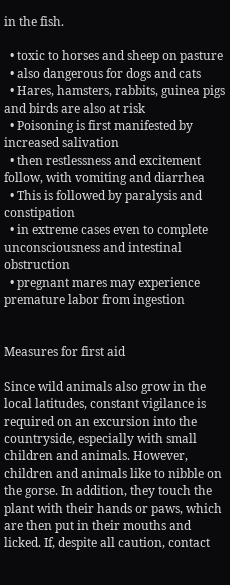in the fish.

  • toxic to horses and sheep on pasture
  • also dangerous for dogs and cats
  • Hares, hamsters, rabbits, guinea pigs and birds are also at risk
  • Poisoning is first manifested by increased salivation
  • then restlessness and excitement follow, with vomiting and diarrhea
  • This is followed by paralysis and constipation
  • in extreme cases even to complete unconsciousness and intestinal obstruction
  • pregnant mares may experience premature labor from ingestion


Measures for first aid

Since wild animals also grow in the local latitudes, constant vigilance is required on an excursion into the countryside, especially with small children and animals. However, children and animals like to nibble on the gorse. In addition, they touch the plant with their hands or paws, which are then put in their mouths and licked. If, despite all caution, contact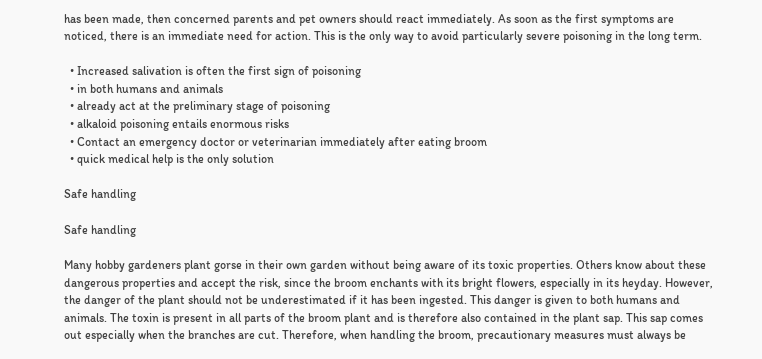has been made, then concerned parents and pet owners should react immediately. As soon as the first symptoms are noticed, there is an immediate need for action. This is the only way to avoid particularly severe poisoning in the long term.

  • Increased salivation is often the first sign of poisoning
  • in both humans and animals
  • already act at the preliminary stage of poisoning
  • alkaloid poisoning entails enormous risks
  • Contact an emergency doctor or veterinarian immediately after eating broom
  • quick medical help is the only solution

Safe handling

Safe handling

Many hobby gardeners plant gorse in their own garden without being aware of its toxic properties. Others know about these dangerous properties and accept the risk, since the broom enchants with its bright flowers, especially in its heyday. However, the danger of the plant should not be underestimated if it has been ingested. This danger is given to both humans and animals. The toxin is present in all parts of the broom plant and is therefore also contained in the plant sap. This sap comes out especially when the branches are cut. Therefore, when handling the broom, precautionary measures must always be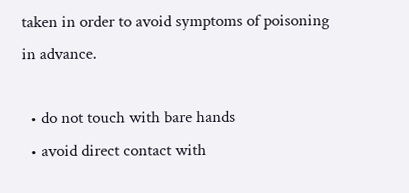taken in order to avoid symptoms of poisoning in advance.

  • do not touch with bare hands
  • avoid direct contact with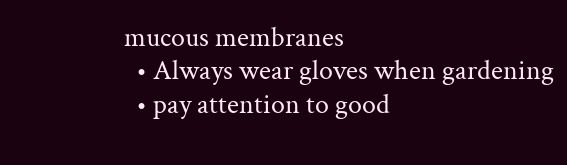mucous membranes
  • Always wear gloves when gardening
  • pay attention to good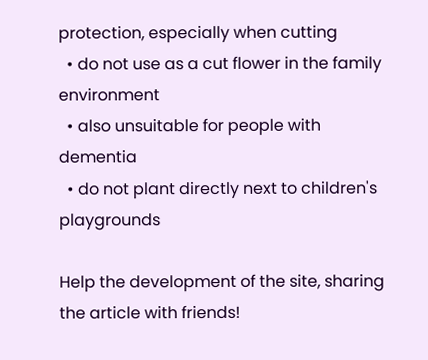protection, especially when cutting
  • do not use as a cut flower in the family environment
  • also unsuitable for people with dementia
  • do not plant directly next to children's playgrounds

Help the development of the site, sharing the article with friends!